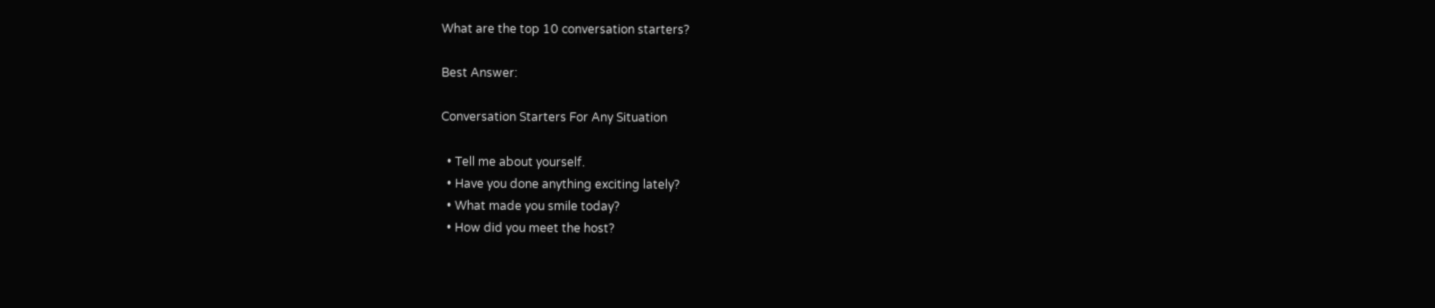What are the top 10 conversation starters?

Best Answer:

Conversation Starters For Any Situation

  • Tell me about yourself.
  • Have you done anything exciting lately?
  • What made you smile today?
  • How did you meet the host?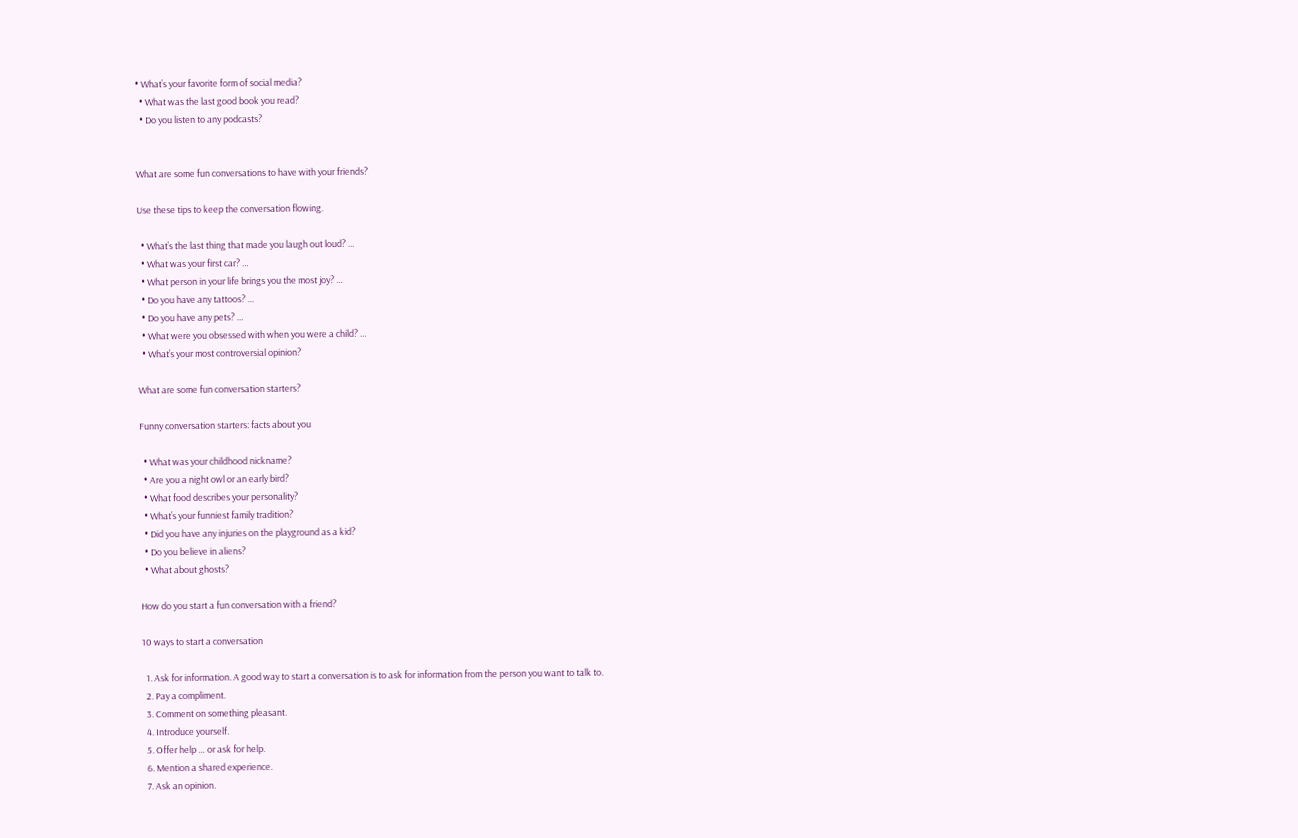• What’s your favorite form of social media?
  • What was the last good book you read?
  • Do you listen to any podcasts?


What are some fun conversations to have with your friends?

Use these tips to keep the conversation flowing.

  • What’s the last thing that made you laugh out loud? …
  • What was your first car? …
  • What person in your life brings you the most joy? …
  • Do you have any tattoos? …
  • Do you have any pets? …
  • What were you obsessed with when you were a child? …
  • What’s your most controversial opinion?

What are some fun conversation starters?

Funny conversation starters: facts about you

  • What was your childhood nickname?
  • Are you a night owl or an early bird?
  • What food describes your personality?
  • What’s your funniest family tradition?
  • Did you have any injuries on the playground as a kid?
  • Do you believe in aliens?
  • What about ghosts?

How do you start a fun conversation with a friend?

10 ways to start a conversation

  1. Ask for information. A good way to start a conversation is to ask for information from the person you want to talk to.
  2. Pay a compliment.
  3. Comment on something pleasant.
  4. Introduce yourself.
  5. Offer help … or ask for help.
  6. Mention a shared experience.
  7. Ask an opinion.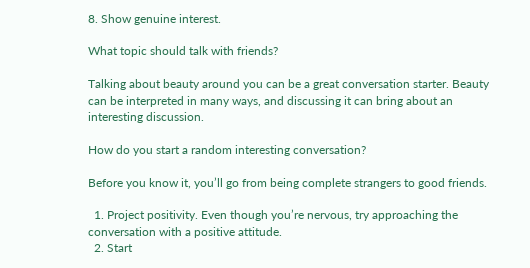8. Show genuine interest.

What topic should talk with friends?

Talking about beauty around you can be a great conversation starter. Beauty can be interpreted in many ways, and discussing it can bring about an interesting discussion.

How do you start a random interesting conversation?

Before you know it, you’ll go from being complete strangers to good friends.

  1. Project positivity. Even though you’re nervous, try approaching the conversation with a positive attitude.
  2. Start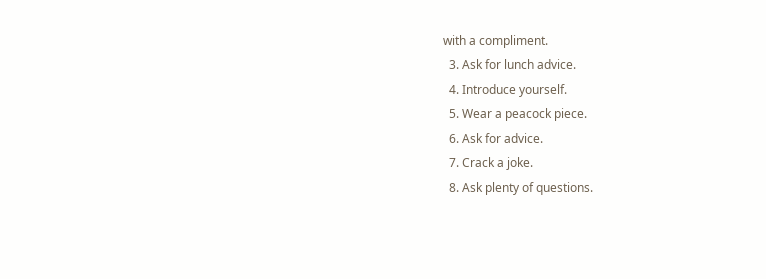with a compliment.
  3. Ask for lunch advice.
  4. Introduce yourself.
  5. Wear a peacock piece.
  6. Ask for advice.
  7. Crack a joke.
  8. Ask plenty of questions.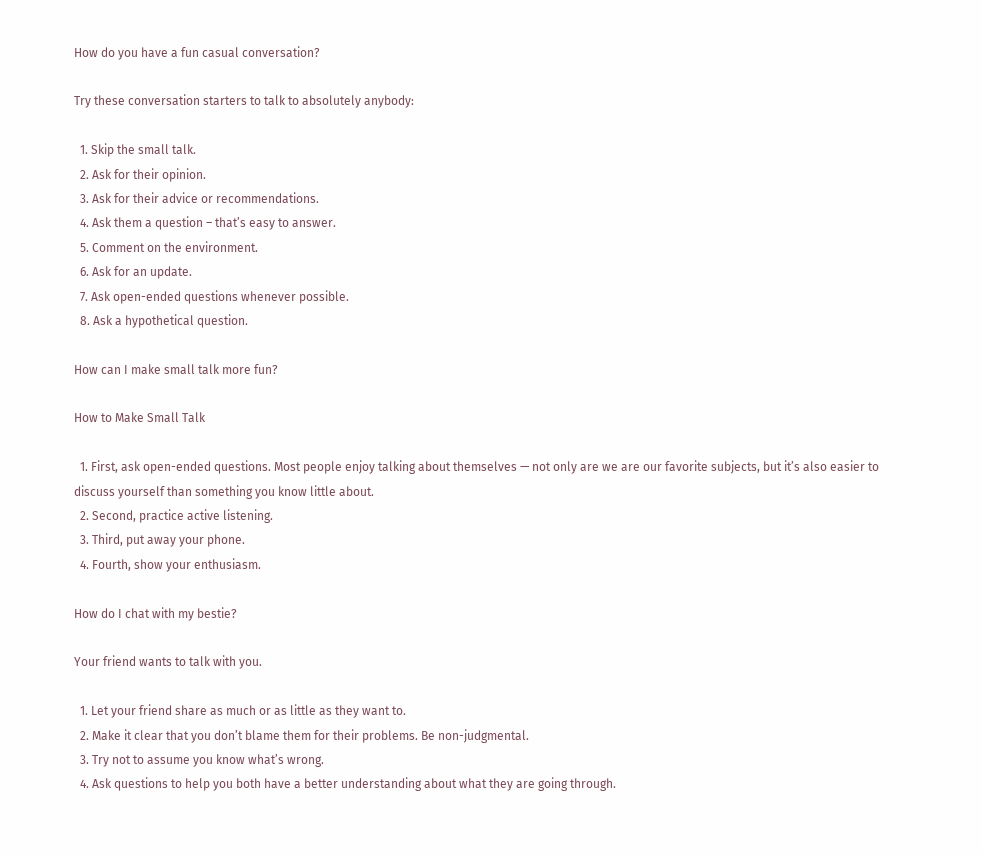How do you have a fun casual conversation?

Try these conversation starters to talk to absolutely anybody:

  1. Skip the small talk.
  2. Ask for their opinion.
  3. Ask for their advice or recommendations.
  4. Ask them a question – that’s easy to answer.
  5. Comment on the environment.
  6. Ask for an update.
  7. Ask open-ended questions whenever possible.
  8. Ask a hypothetical question.

How can I make small talk more fun?

How to Make Small Talk

  1. First, ask open-ended questions. Most people enjoy talking about themselves — not only are we are our favorite subjects, but it’s also easier to discuss yourself than something you know little about.
  2. Second, practice active listening.
  3. Third, put away your phone.
  4. Fourth, show your enthusiasm.

How do I chat with my bestie?

Your friend wants to talk with you.

  1. Let your friend share as much or as little as they want to.
  2. Make it clear that you don’t blame them for their problems. Be non-judgmental.
  3. Try not to assume you know what’s wrong.
  4. Ask questions to help you both have a better understanding about what they are going through.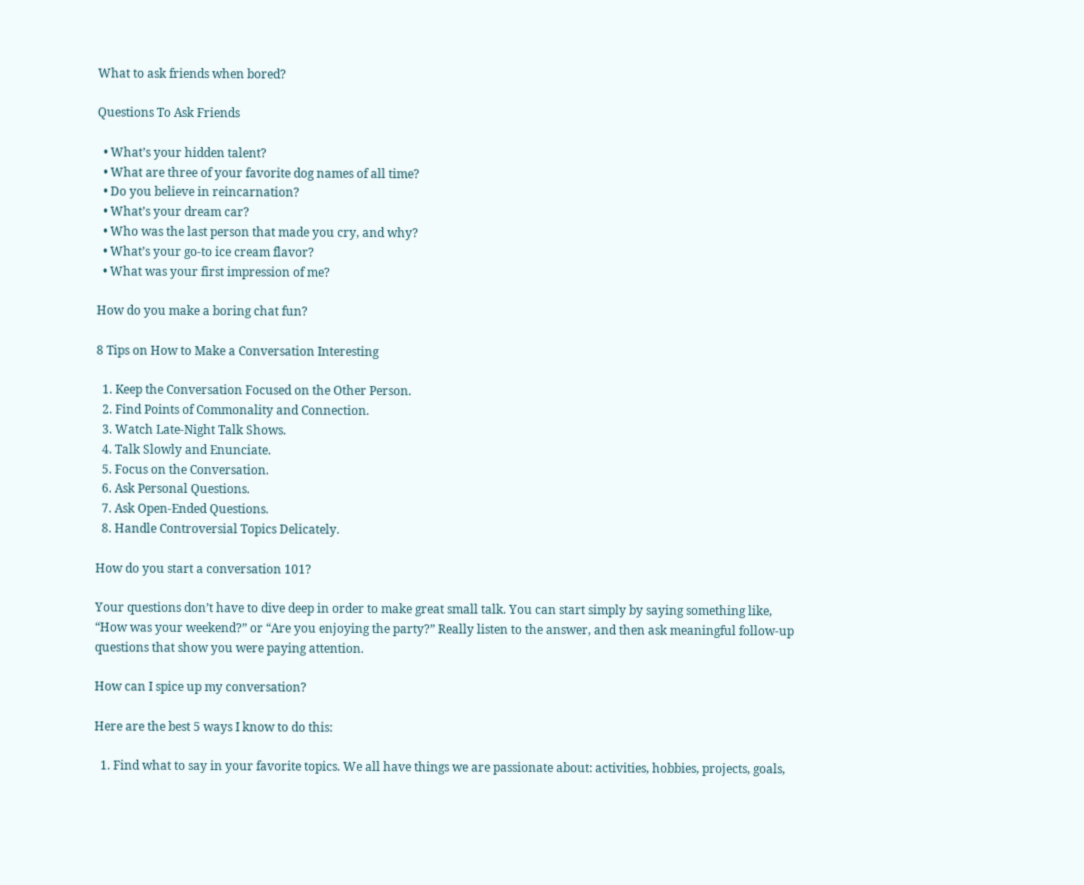What to ask friends when bored?

Questions To Ask Friends

  • What’s your hidden talent?
  • What are three of your favorite dog names of all time?
  • Do you believe in reincarnation?
  • What’s your dream car?
  • Who was the last person that made you cry, and why?
  • What’s your go-to ice cream flavor?
  • What was your first impression of me?

How do you make a boring chat fun?

8 Tips on How to Make a Conversation Interesting

  1. Keep the Conversation Focused on the Other Person.
  2. Find Points of Commonality and Connection.
  3. Watch Late-Night Talk Shows.
  4. Talk Slowly and Enunciate.
  5. Focus on the Conversation.
  6. Ask Personal Questions.
  7. Ask Open-Ended Questions.
  8. Handle Controversial Topics Delicately.

How do you start a conversation 101?

Your questions don’t have to dive deep in order to make great small talk. You can start simply by saying something like, “How was your weekend?” or “Are you enjoying the party?” Really listen to the answer, and then ask meaningful follow-up questions that show you were paying attention.

How can I spice up my conversation?

Here are the best 5 ways I know to do this:

  1. Find what to say in your favorite topics. We all have things we are passionate about: activities, hobbies, projects, goals,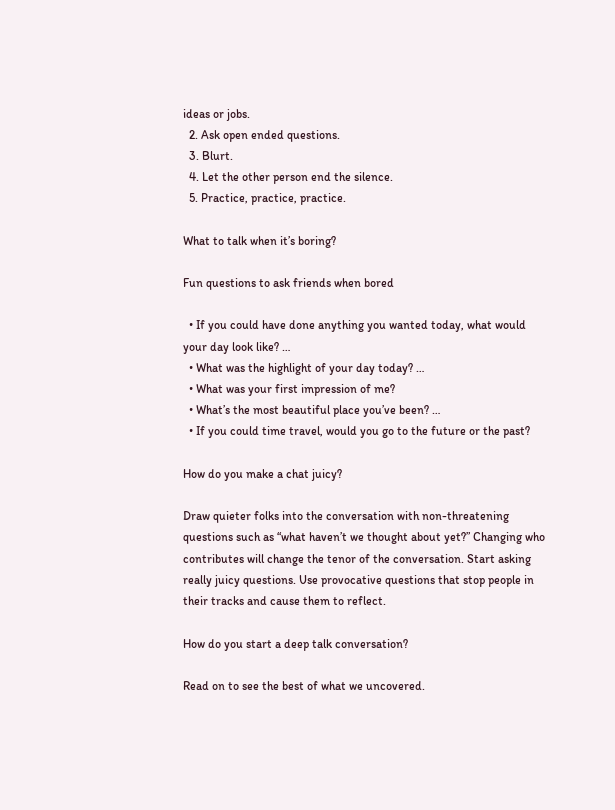ideas or jobs.
  2. Ask open ended questions.
  3. Blurt.
  4. Let the other person end the silence.
  5. Practice, practice, practice.

What to talk when it’s boring?

Fun questions to ask friends when bored

  • If you could have done anything you wanted today, what would your day look like? …
  • What was the highlight of your day today? …
  • What was your first impression of me?
  • What’s the most beautiful place you’ve been? …
  • If you could time travel, would you go to the future or the past?

How do you make a chat juicy?

Draw quieter folks into the conversation with non-threatening questions such as “what haven’t we thought about yet?” Changing who contributes will change the tenor of the conversation. Start asking really juicy questions. Use provocative questions that stop people in their tracks and cause them to reflect.

How do you start a deep talk conversation?

Read on to see the best of what we uncovered.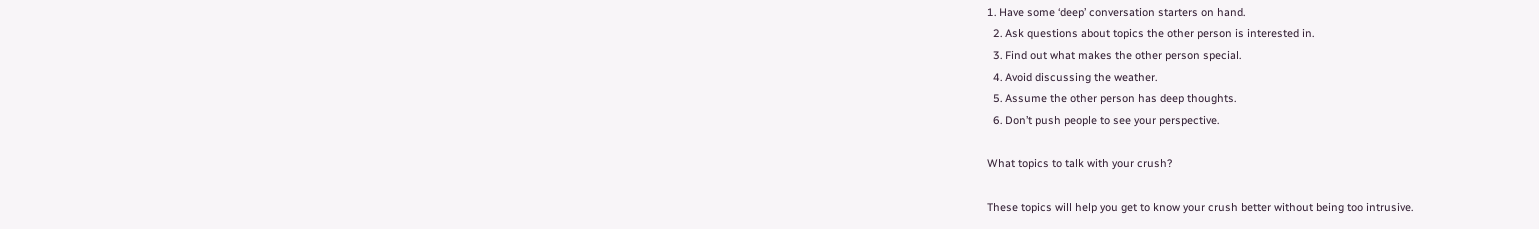1. Have some ‘deep’ conversation starters on hand.
  2. Ask questions about topics the other person is interested in.
  3. Find out what makes the other person special.
  4. Avoid discussing the weather.
  5. Assume the other person has deep thoughts.
  6. Don’t push people to see your perspective.

What topics to talk with your crush?

These topics will help you get to know your crush better without being too intrusive.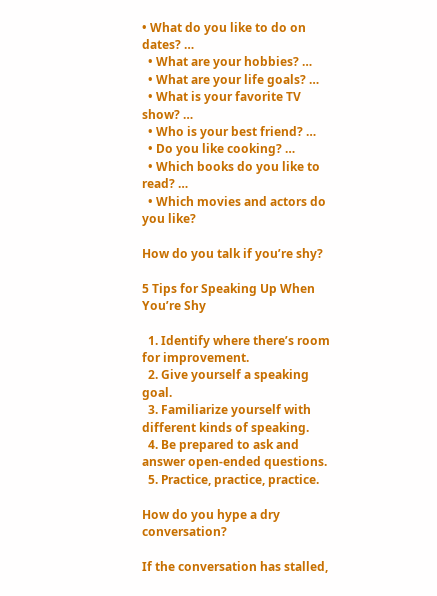• What do you like to do on dates? …
  • What are your hobbies? …
  • What are your life goals? …
  • What is your favorite TV show? …
  • Who is your best friend? …
  • Do you like cooking? …
  • Which books do you like to read? …
  • Which movies and actors do you like?

How do you talk if you’re shy?

5 Tips for Speaking Up When You’re Shy

  1. Identify where there’s room for improvement.
  2. Give yourself a speaking goal.
  3. Familiarize yourself with different kinds of speaking.
  4. Be prepared to ask and answer open-ended questions.
  5. Practice, practice, practice.

How do you hype a dry conversation?

If the conversation has stalled,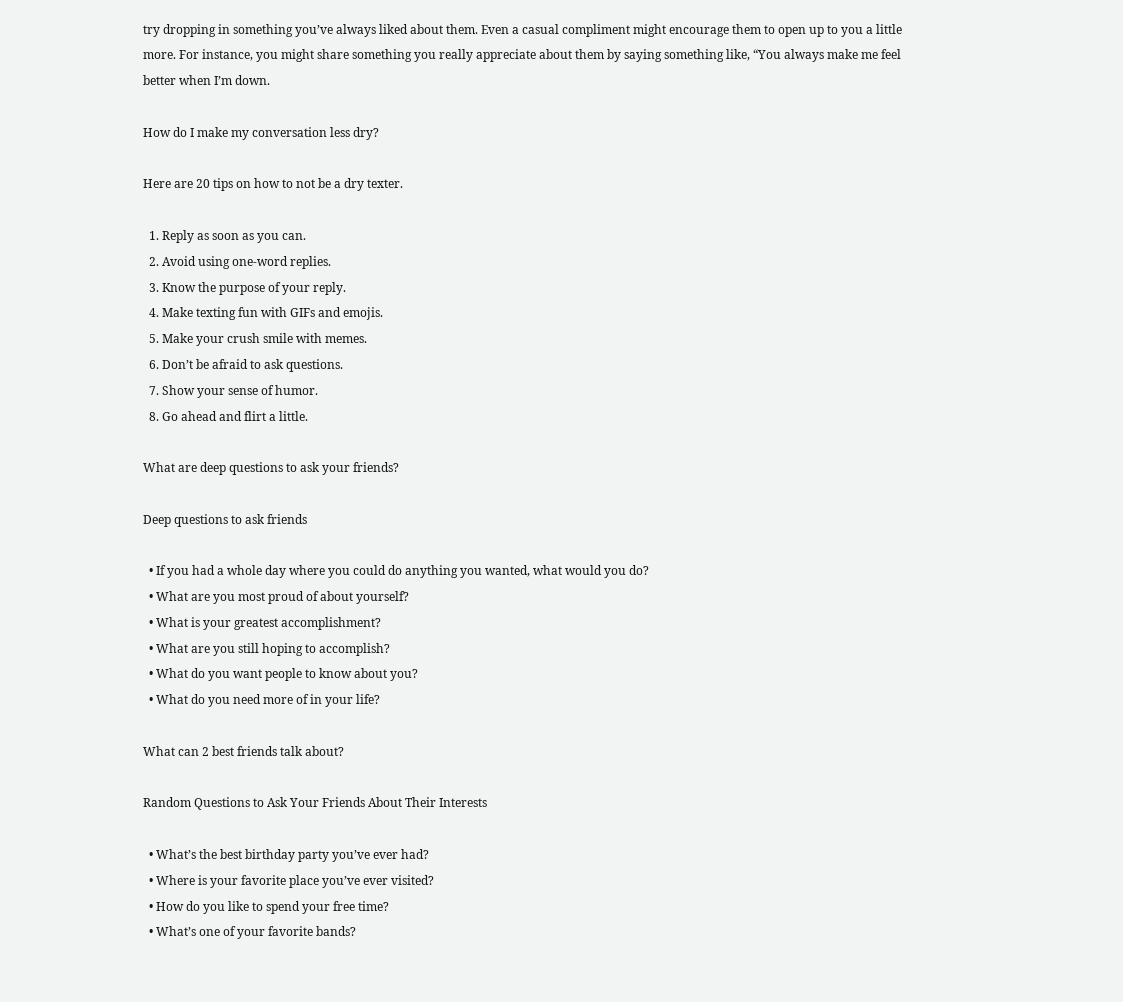try dropping in something you’ve always liked about them. Even a casual compliment might encourage them to open up to you a little more. For instance, you might share something you really appreciate about them by saying something like, “You always make me feel better when I’m down.

How do I make my conversation less dry?

Here are 20 tips on how to not be a dry texter.

  1. Reply as soon as you can.
  2. Avoid using one-word replies.
  3. Know the purpose of your reply.
  4. Make texting fun with GIFs and emojis.
  5. Make your crush smile with memes.
  6. Don’t be afraid to ask questions.
  7. Show your sense of humor.
  8. Go ahead and flirt a little.

What are deep questions to ask your friends?

Deep questions to ask friends

  • If you had a whole day where you could do anything you wanted, what would you do?
  • What are you most proud of about yourself?
  • What is your greatest accomplishment?
  • What are you still hoping to accomplish?
  • What do you want people to know about you?
  • What do you need more of in your life?

What can 2 best friends talk about?

Random Questions to Ask Your Friends About Their Interests

  • What’s the best birthday party you’ve ever had?
  • Where is your favorite place you’ve ever visited?
  • How do you like to spend your free time?
  • What’s one of your favorite bands?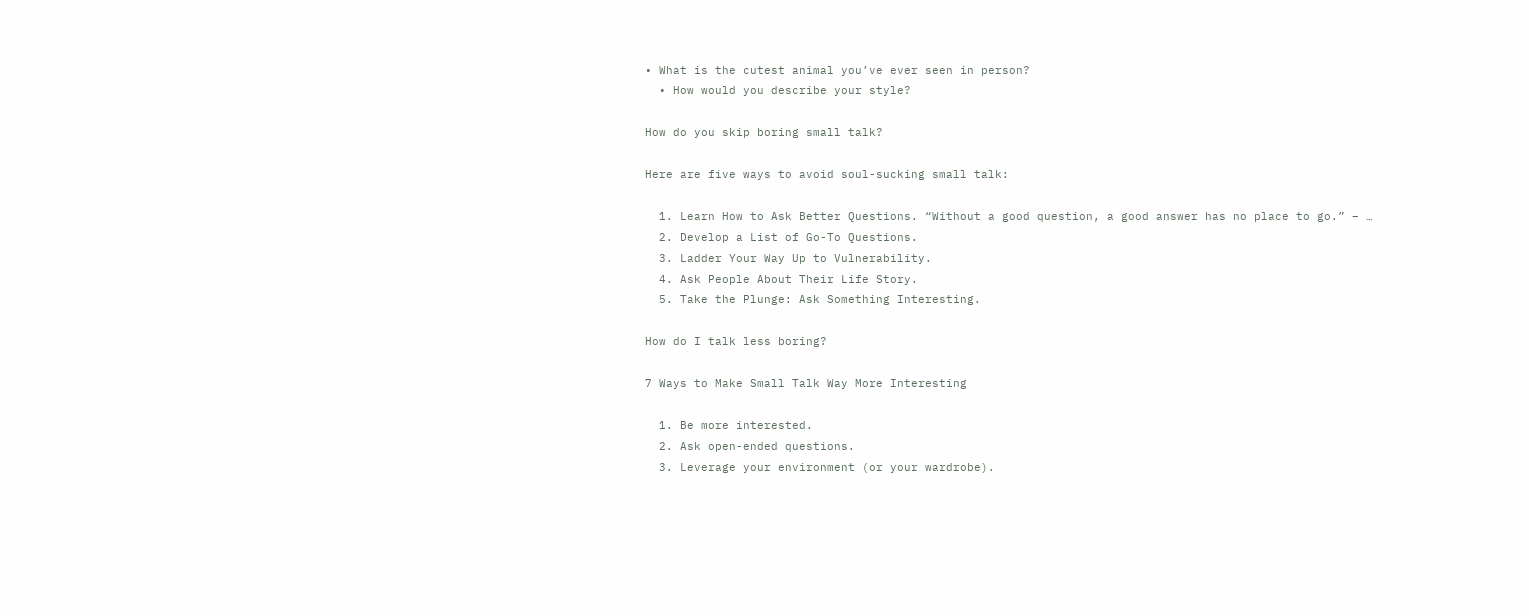• What is the cutest animal you’ve ever seen in person?
  • How would you describe your style?

How do you skip boring small talk?

Here are five ways to avoid soul-sucking small talk:

  1. Learn How to Ask Better Questions. “Without a good question, a good answer has no place to go.” – …
  2. Develop a List of Go-To Questions.
  3. Ladder Your Way Up to Vulnerability.
  4. Ask People About Their Life Story.
  5. Take the Plunge: Ask Something Interesting.

How do I talk less boring?

7 Ways to Make Small Talk Way More Interesting

  1. Be more interested.
  2. Ask open-ended questions.
  3. Leverage your environment (or your wardrobe).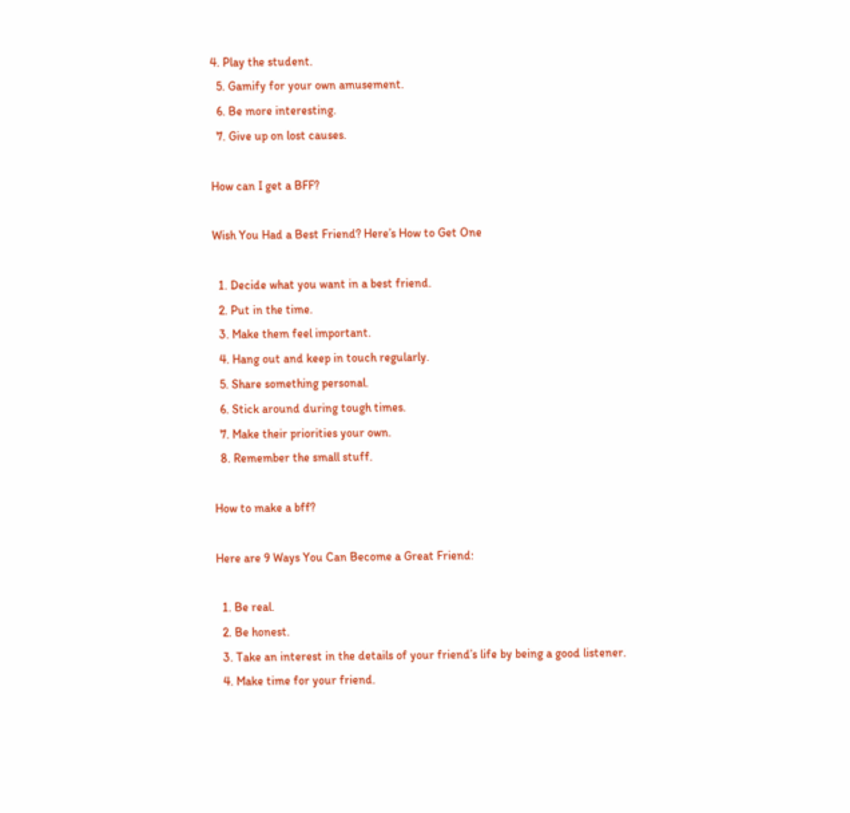4. Play the student.
  5. Gamify for your own amusement.
  6. Be more interesting.
  7. Give up on lost causes.

How can I get a BFF?

Wish You Had a Best Friend? Here’s How to Get One

  1. Decide what you want in a best friend.
  2. Put in the time.
  3. Make them feel important.
  4. Hang out and keep in touch regularly.
  5. Share something personal.
  6. Stick around during tough times.
  7. Make their priorities your own.
  8. Remember the small stuff.

How to make a bff?

Here are 9 Ways You Can Become a Great Friend:

  1. Be real.
  2. Be honest.
  3. Take an interest in the details of your friend’s life by being a good listener.
  4. Make time for your friend.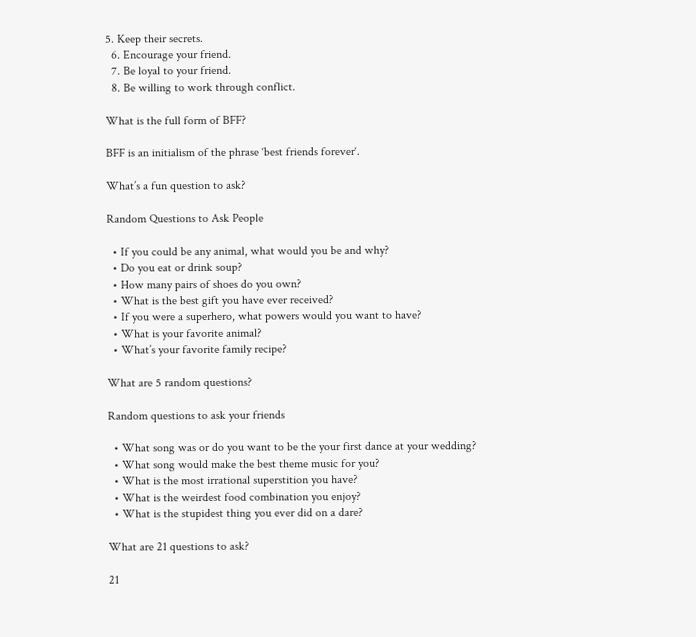5. Keep their secrets.
  6. Encourage your friend.
  7. Be loyal to your friend.
  8. Be willing to work through conflict.

What is the full form of BFF?

BFF is an initialism of the phrase ‘best friends forever‘.

What’s a fun question to ask?

Random Questions to Ask People

  • If you could be any animal, what would you be and why?
  • Do you eat or drink soup?
  • How many pairs of shoes do you own?
  • What is the best gift you have ever received?
  • If you were a superhero, what powers would you want to have?
  • What is your favorite animal?
  • What’s your favorite family recipe?

What are 5 random questions?

Random questions to ask your friends

  • What song was or do you want to be the your first dance at your wedding?
  • What song would make the best theme music for you?
  • What is the most irrational superstition you have?
  • What is the weirdest food combination you enjoy?
  • What is the stupidest thing you ever did on a dare?

What are 21 questions to ask?

21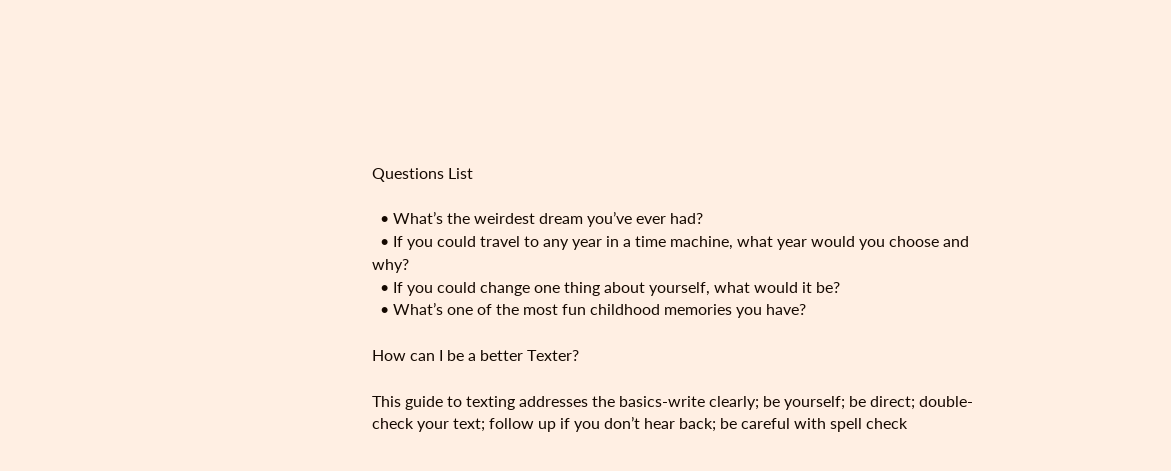Questions List

  • What’s the weirdest dream you’ve ever had?
  • If you could travel to any year in a time machine, what year would you choose and why?
  • If you could change one thing about yourself, what would it be?
  • What’s one of the most fun childhood memories you have?

How can I be a better Texter?

This guide to texting addresses the basics-write clearly; be yourself; be direct; double-check your text; follow up if you don’t hear back; be careful with spell check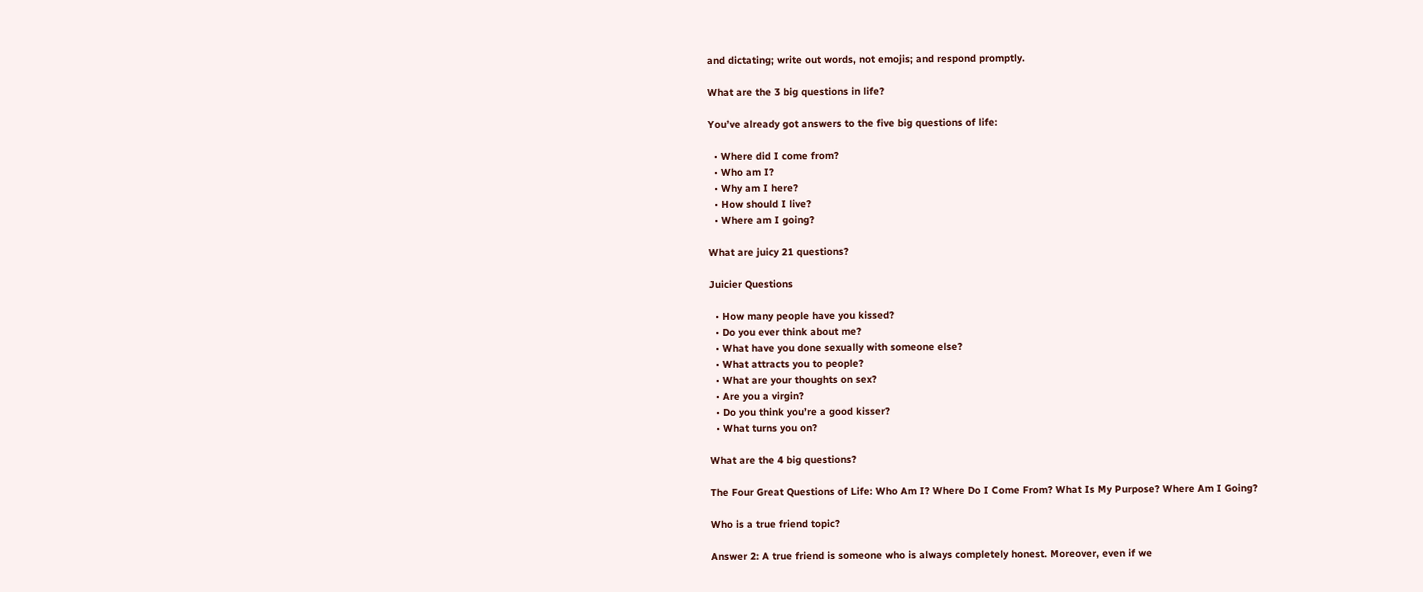and dictating; write out words, not emojis; and respond promptly.

What are the 3 big questions in life?

You’ve already got answers to the five big questions of life:

  • Where did I come from?
  • Who am I?
  • Why am I here?
  • How should I live?
  • Where am I going?

What are juicy 21 questions?

Juicier Questions

  • How many people have you kissed?
  • Do you ever think about me?
  • What have you done sexually with someone else?
  • What attracts you to people?
  • What are your thoughts on sex?
  • Are you a virgin?
  • Do you think you’re a good kisser?
  • What turns you on?

What are the 4 big questions?

The Four Great Questions of Life: Who Am I? Where Do I Come From? What Is My Purpose? Where Am I Going?

Who is a true friend topic?

Answer 2: A true friend is someone who is always completely honest. Moreover, even if we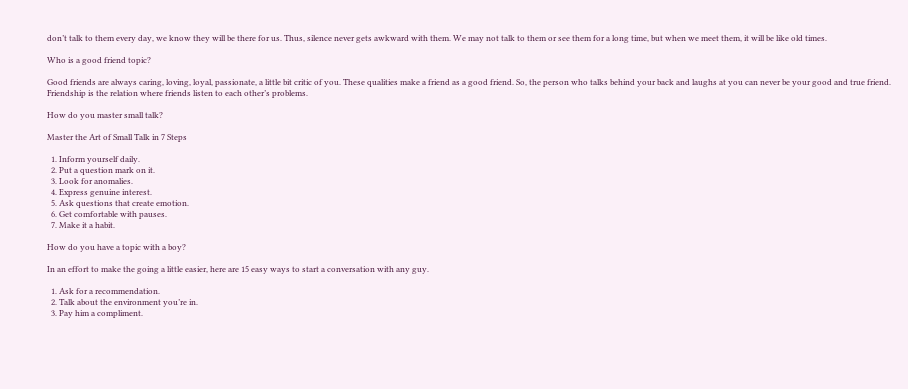don’t talk to them every day, we know they will be there for us. Thus, silence never gets awkward with them. We may not talk to them or see them for a long time, but when we meet them, it will be like old times.

Who is a good friend topic?

Good friends are always caring, loving, loyal, passionate, a little bit critic of you. These qualities make a friend as a good friend. So, the person who talks behind your back and laughs at you can never be your good and true friend. Friendship is the relation where friends listen to each other’s problems.

How do you master small talk?

Master the Art of Small Talk in 7 Steps

  1. Inform yourself daily.
  2. Put a question mark on it.
  3. Look for anomalies.
  4. Express genuine interest.
  5. Ask questions that create emotion.
  6. Get comfortable with pauses.
  7. Make it a habit.

How do you have a topic with a boy?

In an effort to make the going a little easier, here are 15 easy ways to start a conversation with any guy.

  1. Ask for a recommendation.
  2. Talk about the environment you’re in.
  3. Pay him a compliment.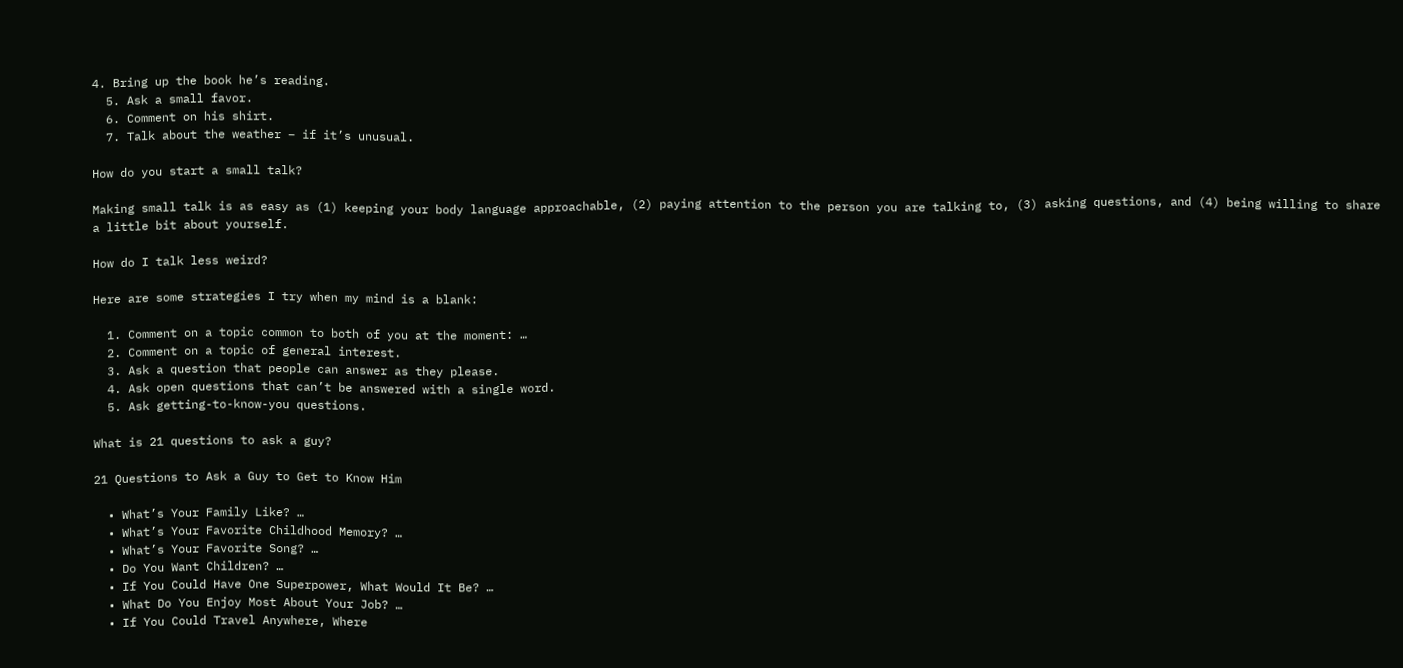4. Bring up the book he’s reading.
  5. Ask a small favor.
  6. Comment on his shirt.
  7. Talk about the weather – if it’s unusual.

How do you start a small talk?

Making small talk is as easy as (1) keeping your body language approachable, (2) paying attention to the person you are talking to, (3) asking questions, and (4) being willing to share a little bit about yourself.

How do I talk less weird?

Here are some strategies I try when my mind is a blank:

  1. Comment on a topic common to both of you at the moment: …
  2. Comment on a topic of general interest.
  3. Ask a question that people can answer as they please.
  4. Ask open questions that can’t be answered with a single word.
  5. Ask getting-to-know-you questions.

What is 21 questions to ask a guy?

21 Questions to Ask a Guy to Get to Know Him

  • What’s Your Family Like? …
  • What’s Your Favorite Childhood Memory? …
  • What’s Your Favorite Song? …
  • Do You Want Children? …
  • If You Could Have One Superpower, What Would It Be? …
  • What Do You Enjoy Most About Your Job? …
  • If You Could Travel Anywhere, Where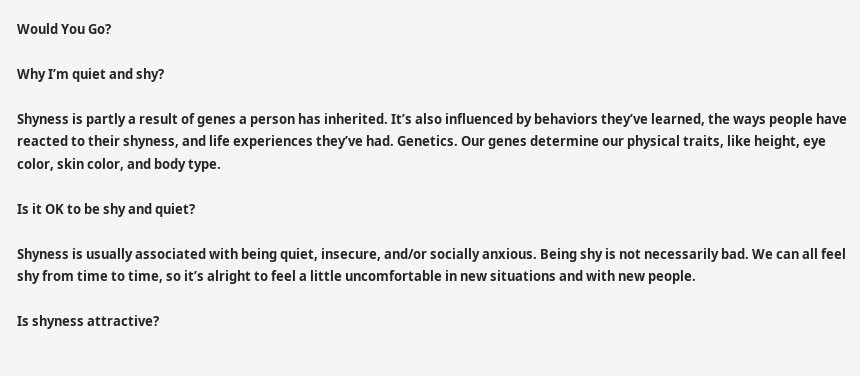Would You Go?

Why I’m quiet and shy?

Shyness is partly a result of genes a person has inherited. It’s also influenced by behaviors they’ve learned, the ways people have reacted to their shyness, and life experiences they’ve had. Genetics. Our genes determine our physical traits, like height, eye color, skin color, and body type.

Is it OK to be shy and quiet?

Shyness is usually associated with being quiet, insecure, and/or socially anxious. Being shy is not necessarily bad. We can all feel shy from time to time, so it’s alright to feel a little uncomfortable in new situations and with new people.

Is shyness attractive?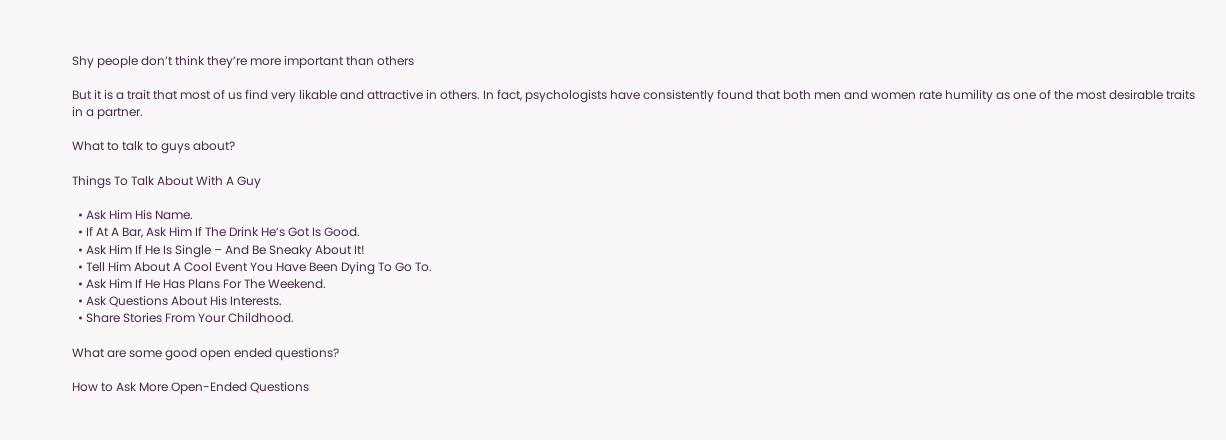Shy people don’t think they’re more important than others

But it is a trait that most of us find very likable and attractive in others. In fact, psychologists have consistently found that both men and women rate humility as one of the most desirable traits in a partner.

What to talk to guys about?

Things To Talk About With A Guy

  • Ask Him His Name.
  • If At A Bar, Ask Him If The Drink He’s Got Is Good.
  • Ask Him If He Is Single – And Be Sneaky About It!
  • Tell Him About A Cool Event You Have Been Dying To Go To.
  • Ask Him If He Has Plans For The Weekend.
  • Ask Questions About His Interests.
  • Share Stories From Your Childhood.

What are some good open ended questions?

How to Ask More Open-Ended Questions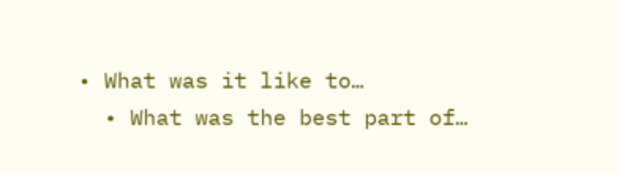• What was it like to…
  • What was the best part of…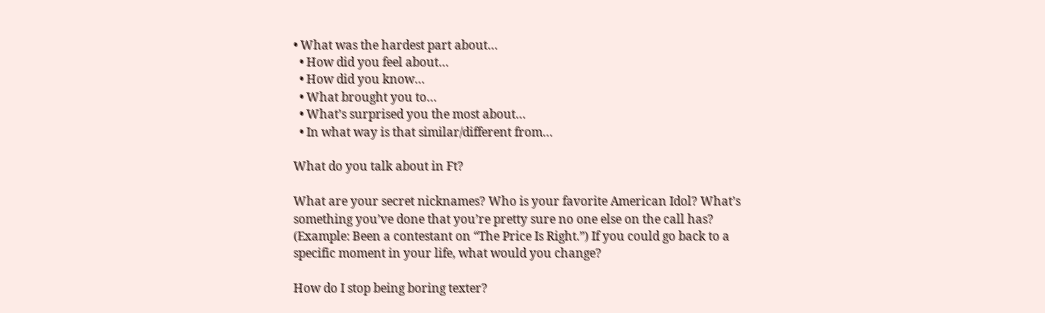• What was the hardest part about…
  • How did you feel about…
  • How did you know…
  • What brought you to…
  • What’s surprised you the most about…
  • In what way is that similar/different from…

What do you talk about in Ft?

What are your secret nicknames? Who is your favorite American Idol? What’s something you’ve done that you’re pretty sure no one else on the call has? (Example: Been a contestant on “The Price Is Right.”) If you could go back to a specific moment in your life, what would you change?

How do I stop being boring texter?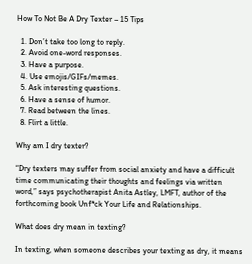How To Not Be A Dry Texter – 15 Tips

  1. Don’t take too long to reply.
  2. Avoid one-word responses.
  3. Have a purpose.
  4. Use emojis/GIFs/memes.
  5. Ask interesting questions.
  6. Have a sense of humor.
  7. Read between the lines.
  8. Flirt a little.

Why am I dry texter?

“Dry texters may suffer from social anxiety and have a difficult time communicating their thoughts and feelings via written word,” says psychotherapist Anita Astley, LMFT, author of the forthcoming book Unf*ck Your Life and Relationships.

What does dry mean in texting?

In texting, when someone describes your texting as dry, it means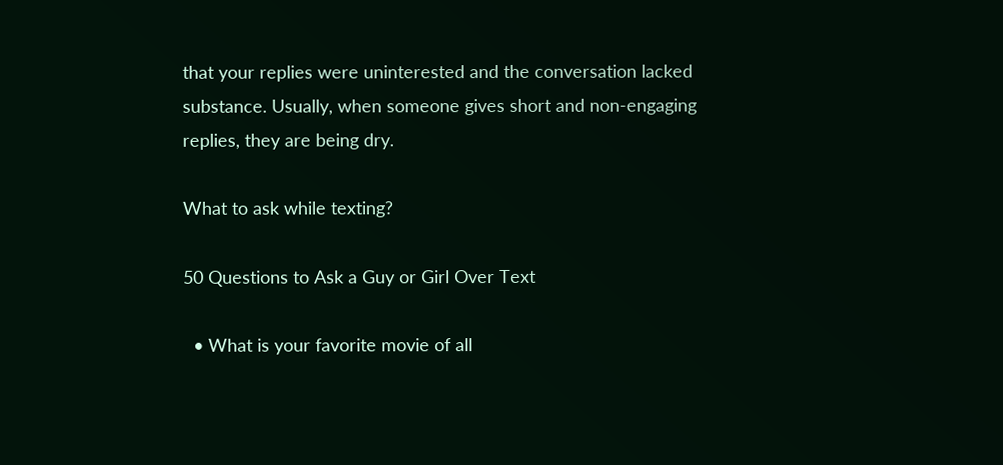that your replies were uninterested and the conversation lacked substance. Usually, when someone gives short and non-engaging replies, they are being dry.

What to ask while texting?

50 Questions to Ask a Guy or Girl Over Text

  • What is your favorite movie of all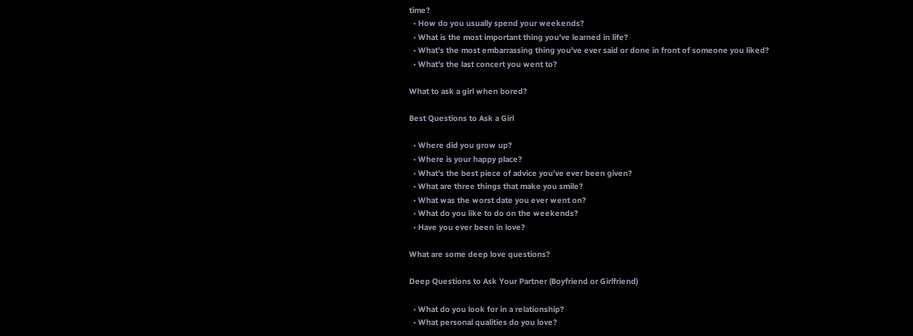time?
  • How do you usually spend your weekends?
  • What is the most important thing you’ve learned in life?
  • What’s the most embarrassing thing you’ve ever said or done in front of someone you liked?
  • What’s the last concert you went to?

What to ask a girl when bored?

Best Questions to Ask a Girl

  • Where did you grow up?
  • Where is your happy place?
  • What’s the best piece of advice you’ve ever been given?
  • What are three things that make you smile?
  • What was the worst date you ever went on?
  • What do you like to do on the weekends?
  • Have you ever been in love?

What are some deep love questions?

Deep Questions to Ask Your Partner (Boyfriend or Girlfriend)

  • What do you look for in a relationship?
  • What personal qualities do you love?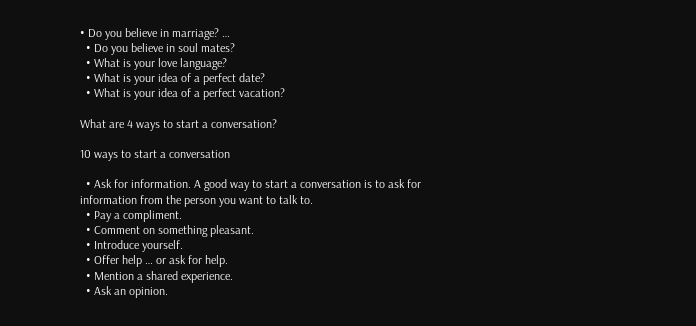• Do you believe in marriage? …
  • Do you believe in soul mates?
  • What is your love language?
  • What is your idea of a perfect date?
  • What is your idea of a perfect vacation?

What are 4 ways to start a conversation?

10 ways to start a conversation

  • Ask for information. A good way to start a conversation is to ask for information from the person you want to talk to.
  • Pay a compliment.
  • Comment on something pleasant.
  • Introduce yourself.
  • Offer help … or ask for help.
  • Mention a shared experience.
  • Ask an opinion.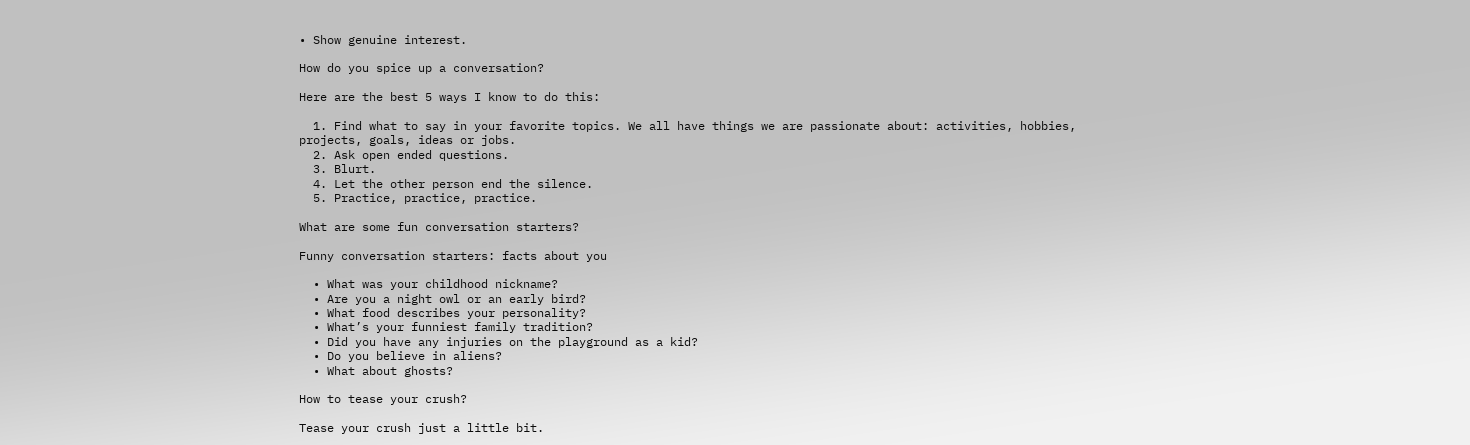• Show genuine interest.

How do you spice up a conversation?

Here are the best 5 ways I know to do this:

  1. Find what to say in your favorite topics. We all have things we are passionate about: activities, hobbies, projects, goals, ideas or jobs.
  2. Ask open ended questions.
  3. Blurt.
  4. Let the other person end the silence.
  5. Practice, practice, practice.

What are some fun conversation starters?

Funny conversation starters: facts about you

  • What was your childhood nickname?
  • Are you a night owl or an early bird?
  • What food describes your personality?
  • What’s your funniest family tradition?
  • Did you have any injuries on the playground as a kid?
  • Do you believe in aliens?
  • What about ghosts?

How to tease your crush?

Tease your crush just a little bit.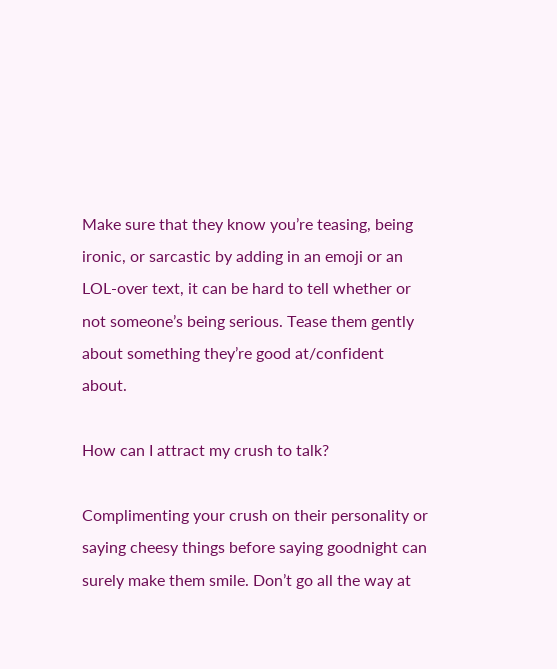Make sure that they know you’re teasing, being ironic, or sarcastic by adding in an emoji or an LOL-over text, it can be hard to tell whether or not someone’s being serious. Tease them gently about something they’re good at/confident about.

How can I attract my crush to talk?

Complimenting your crush on their personality or saying cheesy things before saying goodnight can surely make them smile. Don’t go all the way at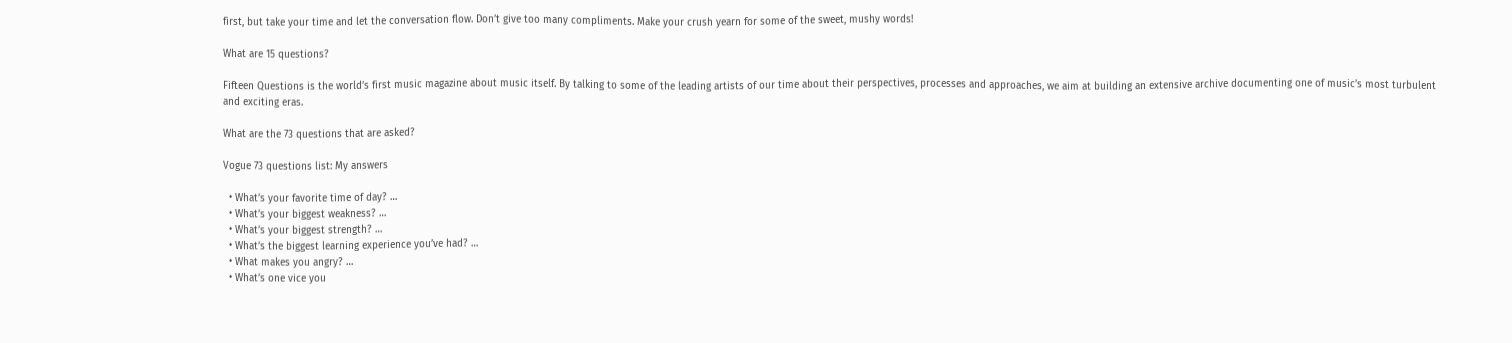first, but take your time and let the conversation flow. Don’t give too many compliments. Make your crush yearn for some of the sweet, mushy words!

What are 15 questions?

Fifteen Questions is the world’s first music magazine about music itself. By talking to some of the leading artists of our time about their perspectives, processes and approaches, we aim at building an extensive archive documenting one of music’s most turbulent and exciting eras.

What are the 73 questions that are asked?

Vogue 73 questions list: My answers

  • What’s your favorite time of day? …
  • What’s your biggest weakness? …
  • What’s your biggest strength? …
  • What’s the biggest learning experience you’ve had? …
  • What makes you angry? …
  • What’s one vice you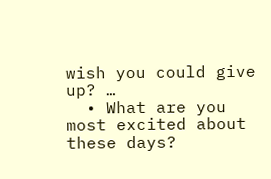wish you could give up? …
  • What are you most excited about these days?